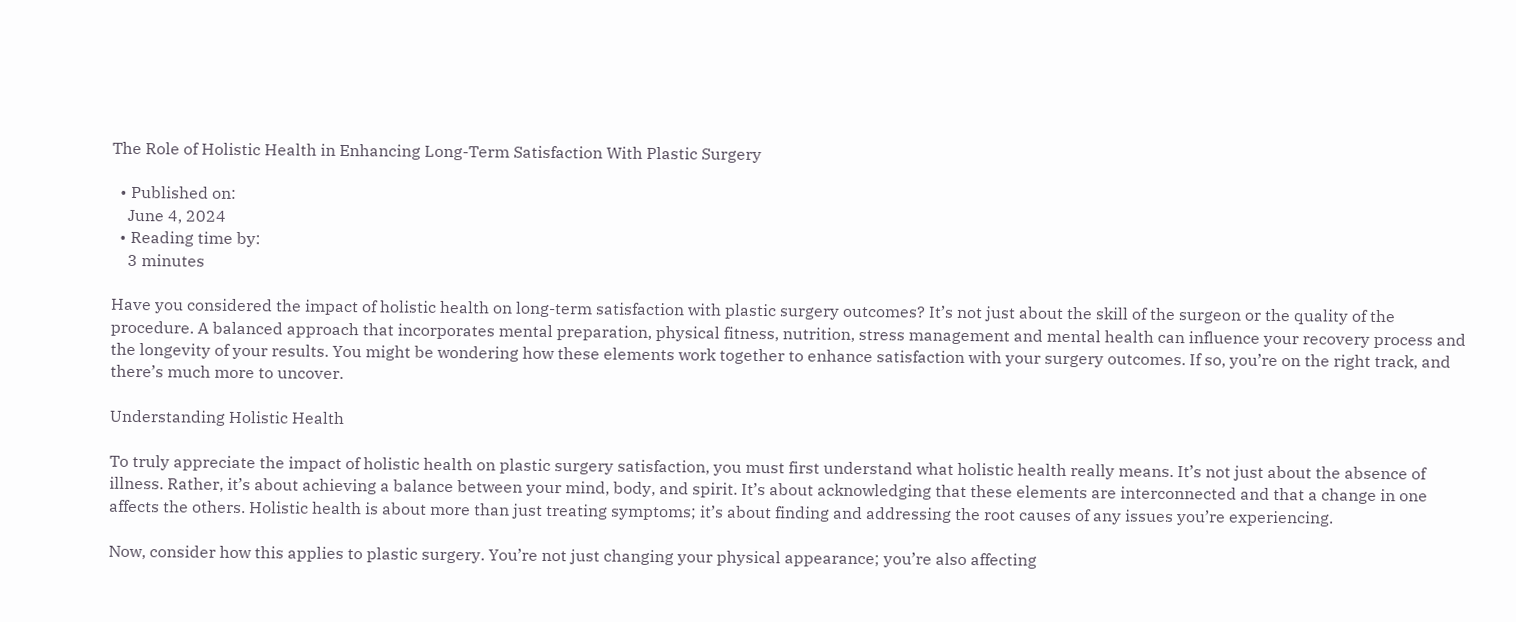The Role of Holistic Health in Enhancing Long-Term Satisfaction With Plastic Surgery

  • Published on:
    June 4, 2024
  • Reading time by:
    3 minutes

Have you considered the impact of holistic health on long-term satisfaction with plastic surgery outcomes? It’s not just about the skill of the surgeon or the quality of the procedure. A balanced approach that incorporates mental preparation, physical fitness, nutrition, stress management and mental health can influence your recovery process and the longevity of your results. You might be wondering how these elements work together to enhance satisfaction with your surgery outcomes. If so, you’re on the right track, and there’s much more to uncover.

Understanding Holistic Health

To truly appreciate the impact of holistic health on plastic surgery satisfaction, you must first understand what holistic health really means. It’s not just about the absence of illness. Rather, it’s about achieving a balance between your mind, body, and spirit. It’s about acknowledging that these elements are interconnected and that a change in one affects the others. Holistic health is about more than just treating symptoms; it’s about finding and addressing the root causes of any issues you’re experiencing.

Now, consider how this applies to plastic surgery. You’re not just changing your physical appearance; you’re also affecting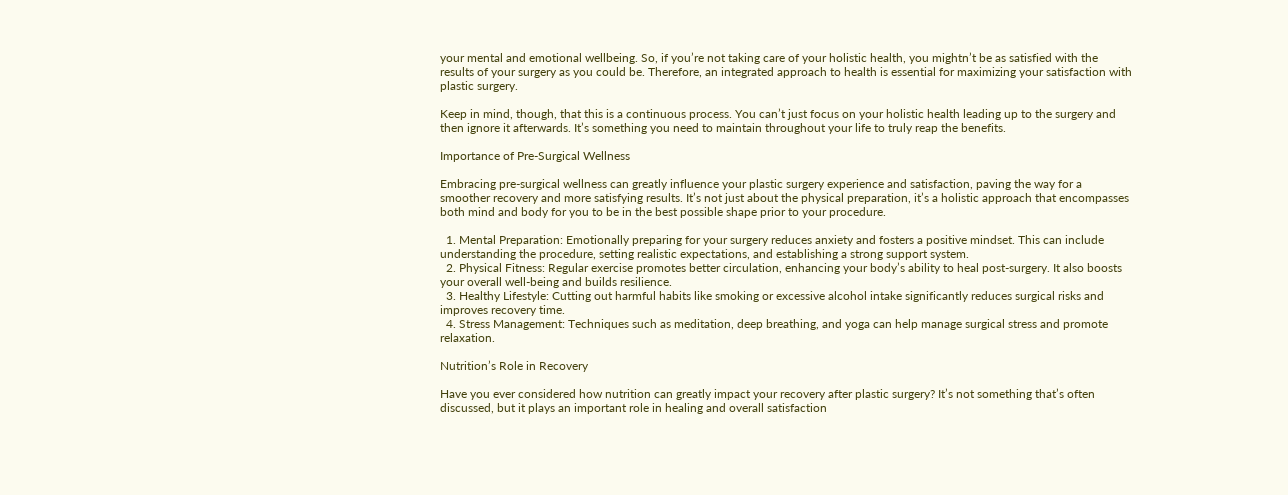your mental and emotional wellbeing. So, if you’re not taking care of your holistic health, you mightn’t be as satisfied with the results of your surgery as you could be. Therefore, an integrated approach to health is essential for maximizing your satisfaction with plastic surgery.

Keep in mind, though, that this is a continuous process. You can’t just focus on your holistic health leading up to the surgery and then ignore it afterwards. It’s something you need to maintain throughout your life to truly reap the benefits.

Importance of Pre-Surgical Wellness

Embracing pre-surgical wellness can greatly influence your plastic surgery experience and satisfaction, paving the way for a smoother recovery and more satisfying results. It’s not just about the physical preparation, it’s a holistic approach that encompasses both mind and body for you to be in the best possible shape prior to your procedure.

  1. Mental Preparation: Emotionally preparing for your surgery reduces anxiety and fosters a positive mindset. This can include understanding the procedure, setting realistic expectations, and establishing a strong support system.
  2. Physical Fitness: Regular exercise promotes better circulation, enhancing your body’s ability to heal post-surgery. It also boosts your overall well-being and builds resilience.
  3. Healthy Lifestyle: Cutting out harmful habits like smoking or excessive alcohol intake significantly reduces surgical risks and improves recovery time.
  4. Stress Management: Techniques such as meditation, deep breathing, and yoga can help manage surgical stress and promote relaxation.

Nutrition’s Role in Recovery

Have you ever considered how nutrition can greatly impact your recovery after plastic surgery? It’s not something that’s often discussed, but it plays an important role in healing and overall satisfaction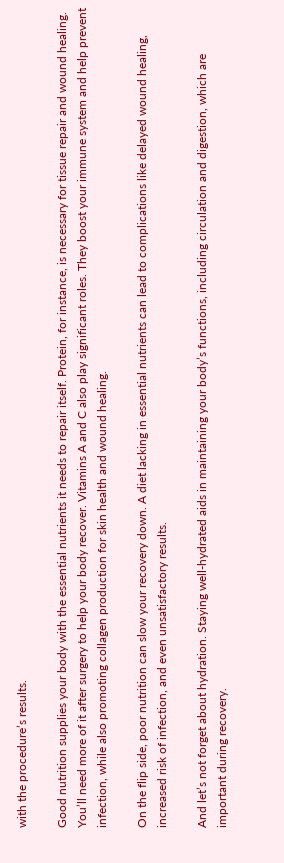with the procedure’s results.

Good nutrition supplies your body with the essential nutrients it needs to repair itself. Protein, for instance, is necessary for tissue repair and wound healing. You’ll need more of it after surgery to help your body recover. Vitamins A and C also play significant roles. They boost your immune system and help prevent infection, while also promoting collagen production for skin health and wound healing.

On the flip side, poor nutrition can slow your recovery down. A diet lacking in essential nutrients can lead to complications like delayed wound healing, increased risk of infection, and even unsatisfactory results.

And let’s not forget about hydration. Staying well-hydrated aids in maintaining your body’s functions, including circulation and digestion, which are important during recovery.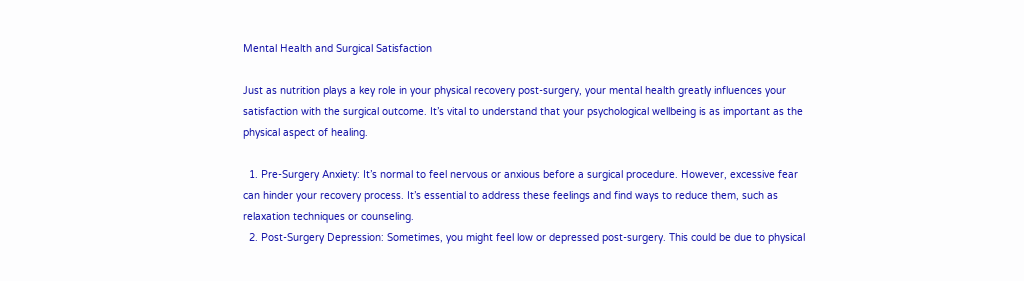Mental Health and Surgical Satisfaction

Just as nutrition plays a key role in your physical recovery post-surgery, your mental health greatly influences your satisfaction with the surgical outcome. It’s vital to understand that your psychological wellbeing is as important as the physical aspect of healing.

  1. Pre-Surgery Anxiety: It’s normal to feel nervous or anxious before a surgical procedure. However, excessive fear can hinder your recovery process. It’s essential to address these feelings and find ways to reduce them, such as relaxation techniques or counseling.
  2. Post-Surgery Depression: Sometimes, you might feel low or depressed post-surgery. This could be due to physical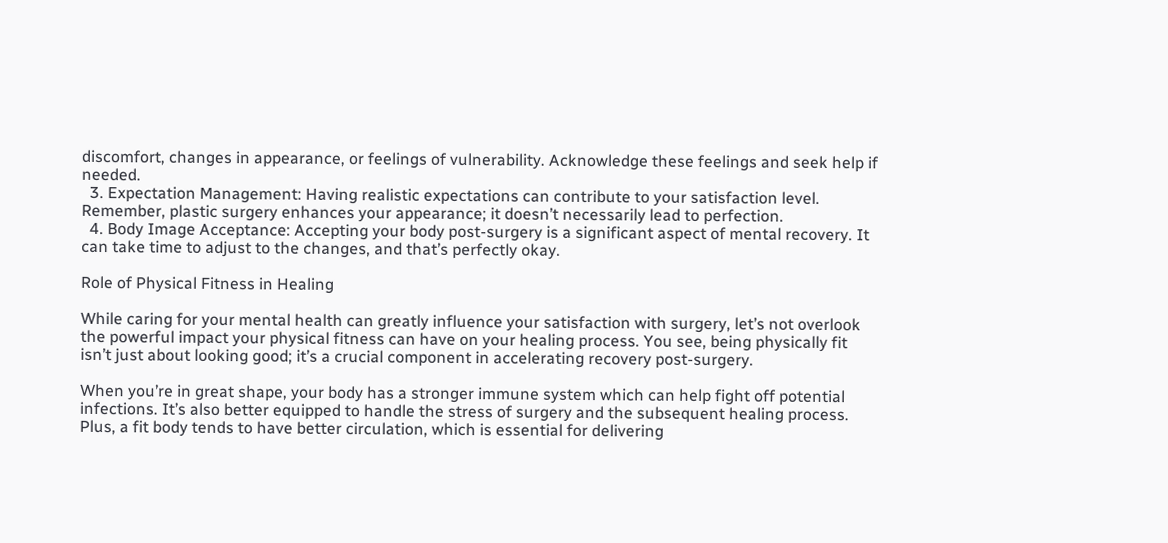discomfort, changes in appearance, or feelings of vulnerability. Acknowledge these feelings and seek help if needed.
  3. Expectation Management: Having realistic expectations can contribute to your satisfaction level. Remember, plastic surgery enhances your appearance; it doesn’t necessarily lead to perfection.
  4. Body Image Acceptance: Accepting your body post-surgery is a significant aspect of mental recovery. It can take time to adjust to the changes, and that’s perfectly okay.

Role of Physical Fitness in Healing

While caring for your mental health can greatly influence your satisfaction with surgery, let’s not overlook the powerful impact your physical fitness can have on your healing process. You see, being physically fit isn’t just about looking good; it’s a crucial component in accelerating recovery post-surgery.

When you’re in great shape, your body has a stronger immune system which can help fight off potential infections. It’s also better equipped to handle the stress of surgery and the subsequent healing process. Plus, a fit body tends to have better circulation, which is essential for delivering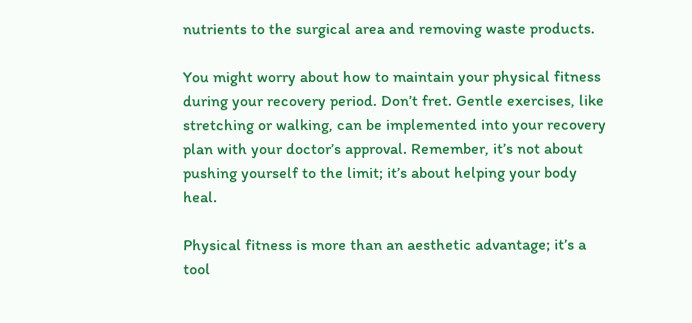nutrients to the surgical area and removing waste products.

You might worry about how to maintain your physical fitness during your recovery period. Don’t fret. Gentle exercises, like stretching or walking, can be implemented into your recovery plan with your doctor’s approval. Remember, it’s not about pushing yourself to the limit; it’s about helping your body heal.

Physical fitness is more than an aesthetic advantage; it’s a tool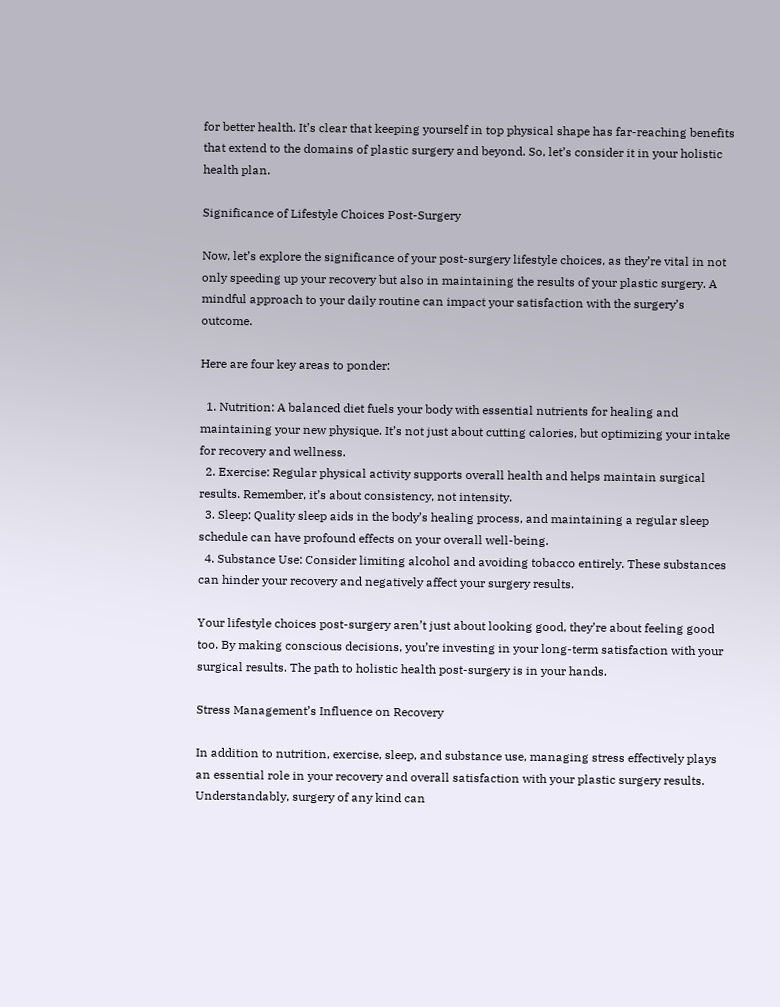for better health. It’s clear that keeping yourself in top physical shape has far-reaching benefits that extend to the domains of plastic surgery and beyond. So, let’s consider it in your holistic health plan.

Significance of Lifestyle Choices Post-Surgery

Now, let’s explore the significance of your post-surgery lifestyle choices, as they’re vital in not only speeding up your recovery but also in maintaining the results of your plastic surgery. A mindful approach to your daily routine can impact your satisfaction with the surgery’s outcome.

Here are four key areas to ponder:

  1. Nutrition: A balanced diet fuels your body with essential nutrients for healing and maintaining your new physique. It’s not just about cutting calories, but optimizing your intake for recovery and wellness.
  2. Exercise: Regular physical activity supports overall health and helps maintain surgical results. Remember, it’s about consistency, not intensity.
  3. Sleep: Quality sleep aids in the body’s healing process, and maintaining a regular sleep schedule can have profound effects on your overall well-being.
  4. Substance Use: Consider limiting alcohol and avoiding tobacco entirely. These substances can hinder your recovery and negatively affect your surgery results.

Your lifestyle choices post-surgery aren’t just about looking good, they’re about feeling good too. By making conscious decisions, you’re investing in your long-term satisfaction with your surgical results. The path to holistic health post-surgery is in your hands.

Stress Management’s Influence on Recovery

In addition to nutrition, exercise, sleep, and substance use, managing stress effectively plays an essential role in your recovery and overall satisfaction with your plastic surgery results. Understandably, surgery of any kind can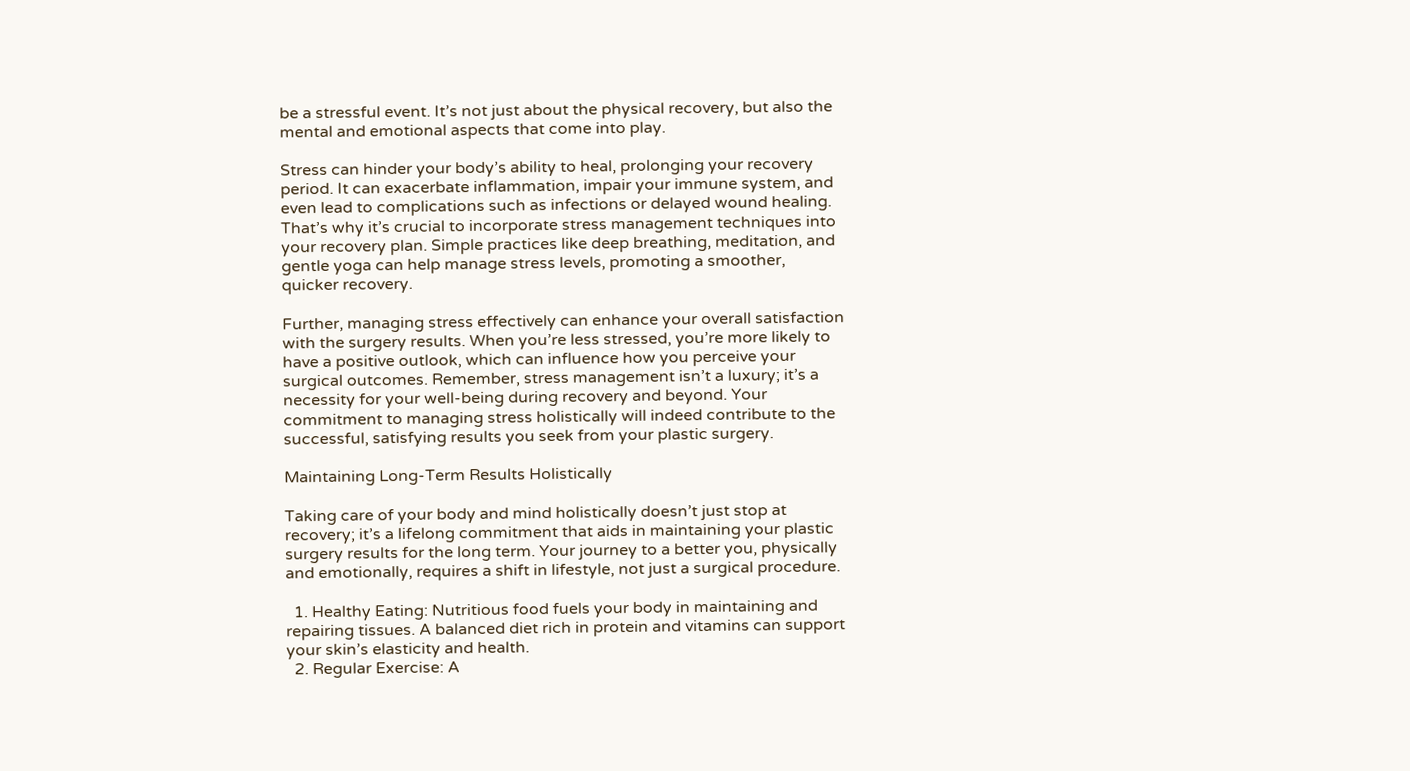be a stressful event. It’s not just about the physical recovery, but also the mental and emotional aspects that come into play.

Stress can hinder your body’s ability to heal, prolonging your recovery period. It can exacerbate inflammation, impair your immune system, and even lead to complications such as infections or delayed wound healing. That’s why it’s crucial to incorporate stress management techniques into your recovery plan. Simple practices like deep breathing, meditation, and gentle yoga can help manage stress levels, promoting a smoother, quicker recovery.

Further, managing stress effectively can enhance your overall satisfaction with the surgery results. When you’re less stressed, you’re more likely to have a positive outlook, which can influence how you perceive your surgical outcomes. Remember, stress management isn’t a luxury; it’s a necessity for your well-being during recovery and beyond. Your commitment to managing stress holistically will indeed contribute to the successful, satisfying results you seek from your plastic surgery.

Maintaining Long-Term Results Holistically

Taking care of your body and mind holistically doesn’t just stop at recovery; it’s a lifelong commitment that aids in maintaining your plastic surgery results for the long term. Your journey to a better you, physically and emotionally, requires a shift in lifestyle, not just a surgical procedure.

  1. Healthy Eating: Nutritious food fuels your body in maintaining and repairing tissues. A balanced diet rich in protein and vitamins can support your skin’s elasticity and health.
  2. Regular Exercise: A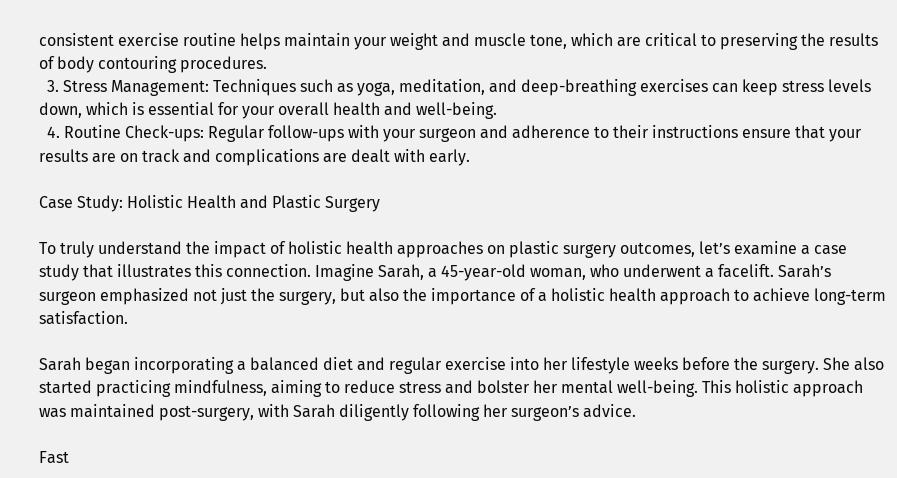consistent exercise routine helps maintain your weight and muscle tone, which are critical to preserving the results of body contouring procedures.
  3. Stress Management: Techniques such as yoga, meditation, and deep-breathing exercises can keep stress levels down, which is essential for your overall health and well-being.
  4. Routine Check-ups: Regular follow-ups with your surgeon and adherence to their instructions ensure that your results are on track and complications are dealt with early.

Case Study: Holistic Health and Plastic Surgery

To truly understand the impact of holistic health approaches on plastic surgery outcomes, let’s examine a case study that illustrates this connection. Imagine Sarah, a 45-year-old woman, who underwent a facelift. Sarah’s surgeon emphasized not just the surgery, but also the importance of a holistic health approach to achieve long-term satisfaction.

Sarah began incorporating a balanced diet and regular exercise into her lifestyle weeks before the surgery. She also started practicing mindfulness, aiming to reduce stress and bolster her mental well-being. This holistic approach was maintained post-surgery, with Sarah diligently following her surgeon’s advice.

Fast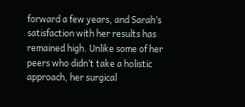forward a few years, and Sarah’s satisfaction with her results has remained high. Unlike some of her peers who didn’t take a holistic approach, her surgical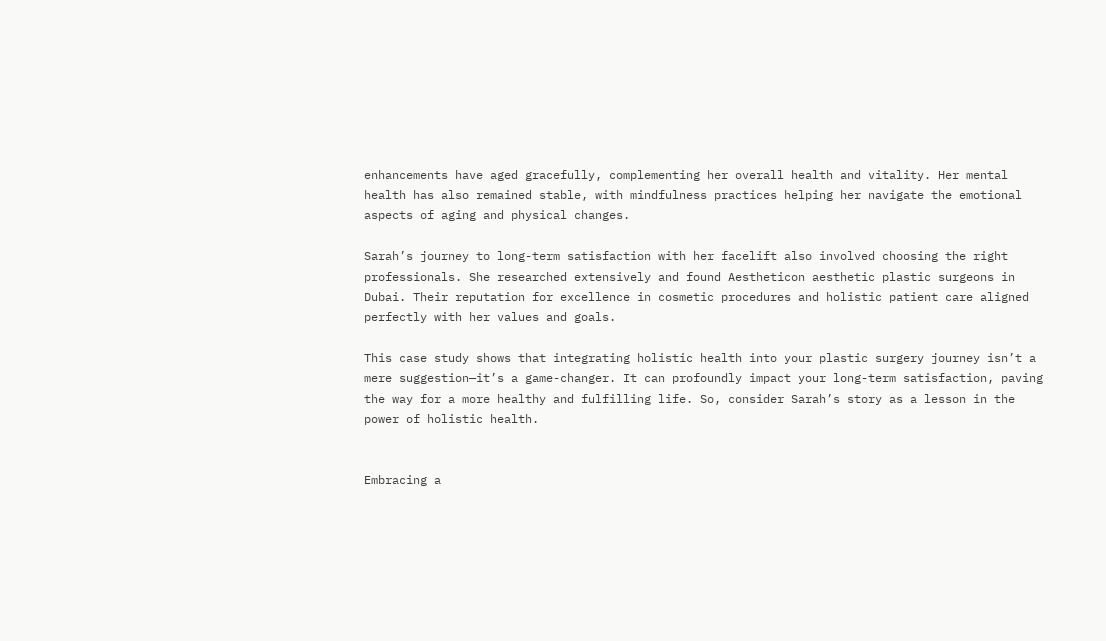enhancements have aged gracefully, complementing her overall health and vitality. Her mental health has also remained stable, with mindfulness practices helping her navigate the emotional aspects of aging and physical changes.

Sarah’s journey to long-term satisfaction with her facelift also involved choosing the right professionals. She researched extensively and found Aestheticon aesthetic plastic surgeons in Dubai. Their reputation for excellence in cosmetic procedures and holistic patient care aligned perfectly with her values and goals.

This case study shows that integrating holistic health into your plastic surgery journey isn’t a mere suggestion—it’s a game-changer. It can profoundly impact your long-term satisfaction, paving the way for a more healthy and fulfilling life. So, consider Sarah’s story as a lesson in the power of holistic health.


Embracing a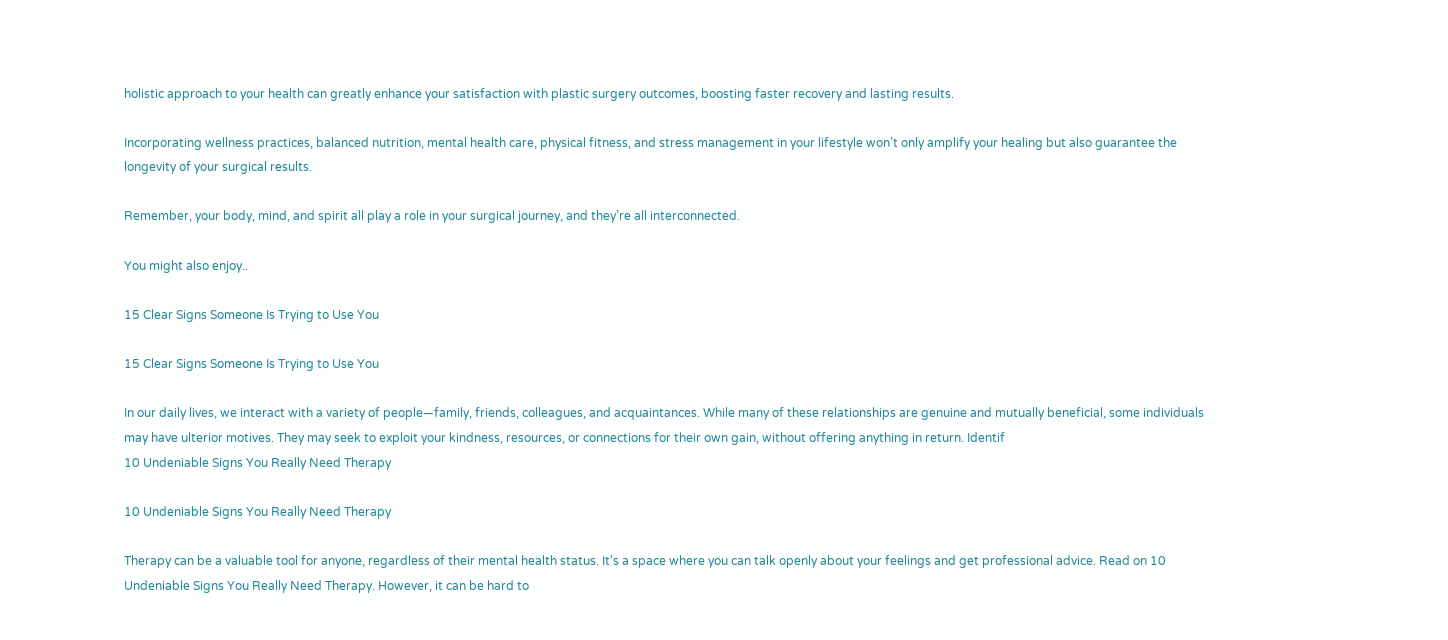holistic approach to your health can greatly enhance your satisfaction with plastic surgery outcomes, boosting faster recovery and lasting results.

Incorporating wellness practices, balanced nutrition, mental health care, physical fitness, and stress management in your lifestyle won’t only amplify your healing but also guarantee the longevity of your surgical results.

Remember, your body, mind, and spirit all play a role in your surgical journey, and they’re all interconnected.

You might also enjoy..

15 Clear Signs Someone Is Trying to Use You

15 Clear Signs Someone Is Trying to Use You

In our daily lives, we interact with a variety of people—family, friends, colleagues, and acquaintances. While many of these relationships are genuine and mutually beneficial, some individuals may have ulterior motives. They may seek to exploit your kindness, resources, or connections for their own gain, without offering anything in return. Identif
10 Undeniable Signs You Really Need Therapy

10 Undeniable Signs You Really Need Therapy

Therapy can be a valuable tool for anyone, regardless of their mental health status. It's a space where you can talk openly about your feelings and get professional advice. Read on 10 Undeniable Signs You Really Need Therapy. However, it can be hard to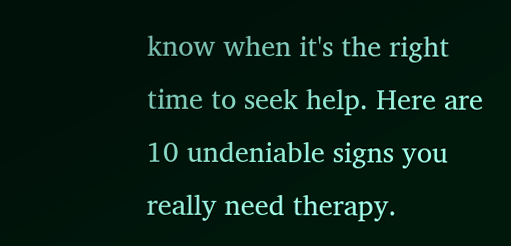know when it's the right time to seek help. Here are 10 undeniable signs you really need therapy.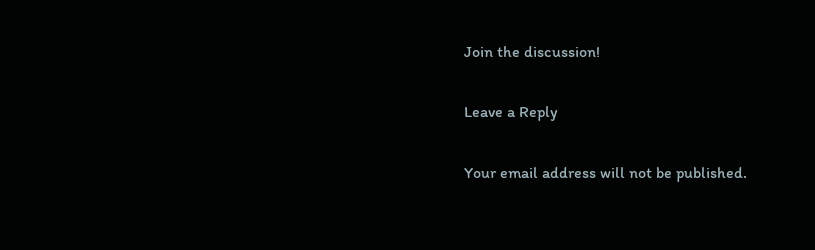Join the discussion!

Leave a Reply

Your email address will not be published.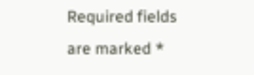Required fields are marked *